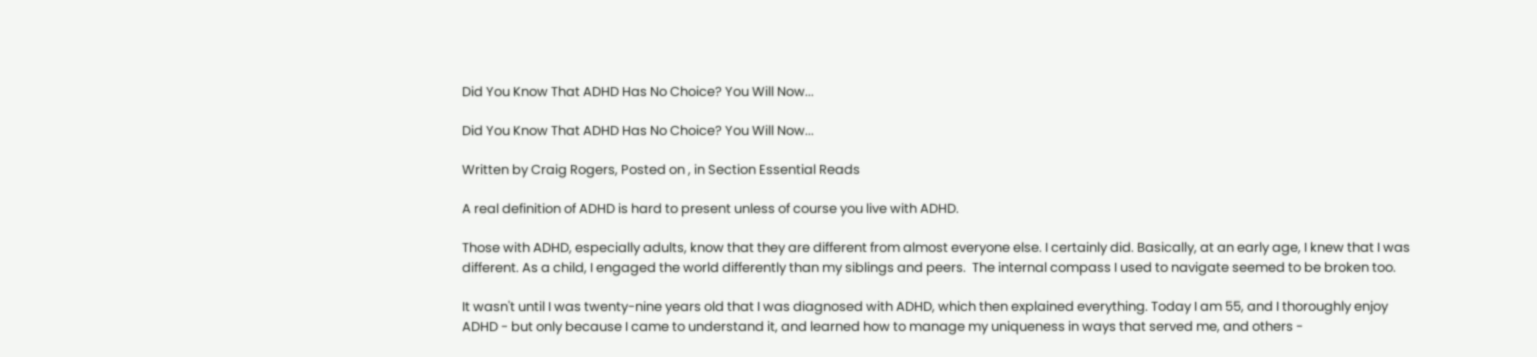Did You Know That ADHD Has No Choice? You Will Now...

Did You Know That ADHD Has No Choice? You Will Now...

Written by Craig Rogers, Posted on , in Section Essential Reads

A real definition of ADHD is hard to present unless of course you live with ADHD.

Those with ADHD, especially adults, know that they are different from almost everyone else. I certainly did. Basically, at an early age, I knew that I was different. As a child, I engaged the world differently than my siblings and peers.  The internal compass I used to navigate seemed to be broken too.

It wasn't until I was twenty-nine years old that I was diagnosed with ADHD, which then explained everything. Today I am 55, and I thoroughly enjoy ADHD - but only because I came to understand it, and learned how to manage my uniqueness in ways that served me, and others -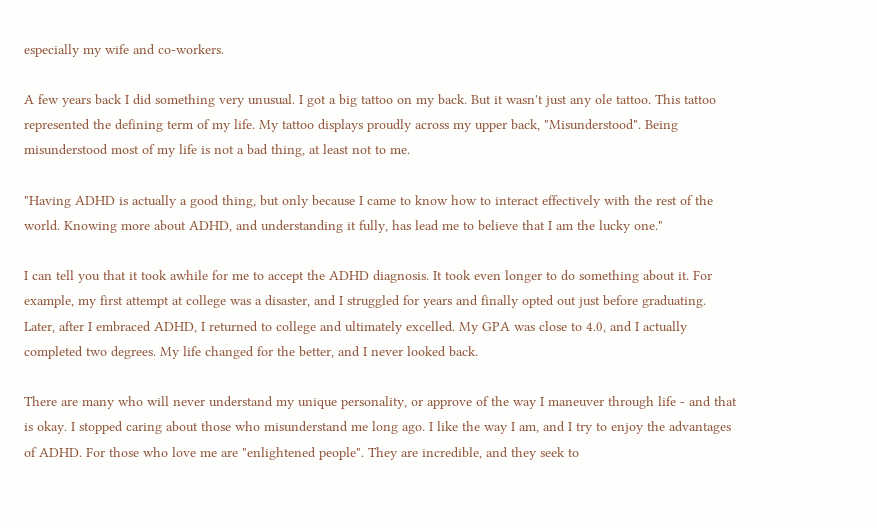especially my wife and co-workers.

A few years back I did something very unusual. I got a big tattoo on my back. But it wasn't just any ole tattoo. This tattoo represented the defining term of my life. My tattoo displays proudly across my upper back, "Misunderstood". Being misunderstood most of my life is not a bad thing, at least not to me.

"Having ADHD is actually a good thing, but only because I came to know how to interact effectively with the rest of the world. Knowing more about ADHD, and understanding it fully, has lead me to believe that I am the lucky one."

I can tell you that it took awhile for me to accept the ADHD diagnosis. It took even longer to do something about it. For example, my first attempt at college was a disaster, and I struggled for years and finally opted out just before graduating. Later, after I embraced ADHD, I returned to college and ultimately excelled. My GPA was close to 4.0, and I actually completed two degrees. My life changed for the better, and I never looked back.

There are many who will never understand my unique personality, or approve of the way I maneuver through life - and that is okay. I stopped caring about those who misunderstand me long ago. I like the way I am, and I try to enjoy the advantages of ADHD. For those who love me are "enlightened people". They are incredible, and they seek to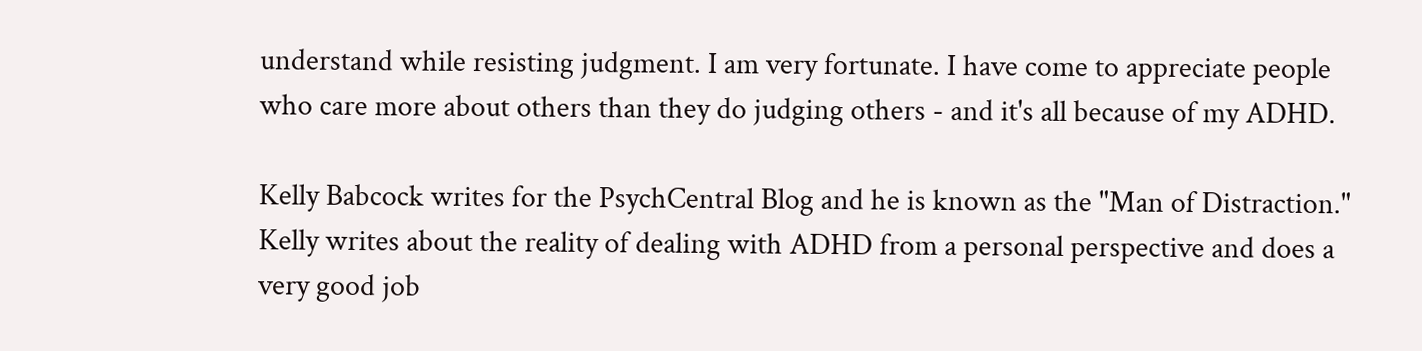understand while resisting judgment. I am very fortunate. I have come to appreciate people who care more about others than they do judging others - and it's all because of my ADHD.

Kelly Babcock writes for the PsychCentral Blog and he is known as the "Man of Distraction." Kelly writes about the reality of dealing with ADHD from a personal perspective and does a very good job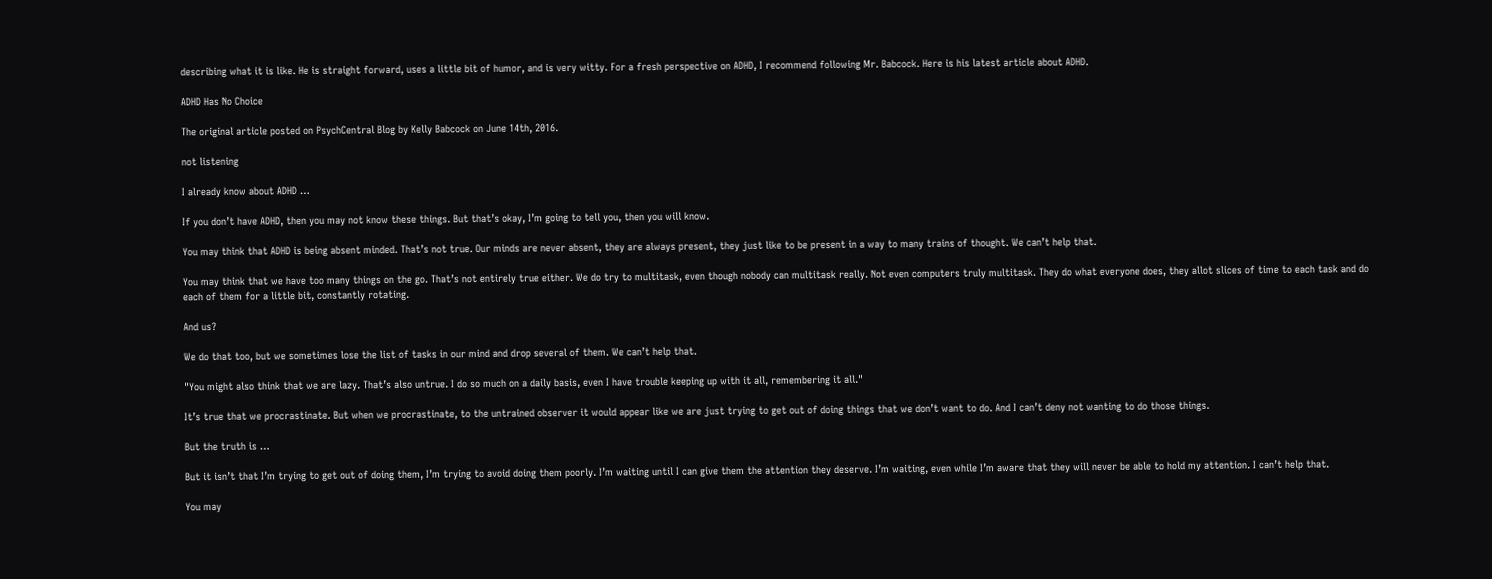describing what it is like. He is straight forward, uses a little bit of humor, and is very witty. For a fresh perspective on ADHD, I recommend following Mr. Babcock. Here is his latest article about ADHD.

ADHD Has No Choice

The original article posted on PsychCentral Blog by Kelly Babcock on June 14th, 2016.

not listening

I already know about ADHD …

If you don’t have ADHD, then you may not know these things. But that’s okay, I’m going to tell you, then you will know.

You may think that ADHD is being absent minded. That’s not true. Our minds are never absent, they are always present, they just like to be present in a way to many trains of thought. We can’t help that.

You may think that we have too many things on the go. That’s not entirely true either. We do try to multitask, even though nobody can multitask really. Not even computers truly multitask. They do what everyone does, they allot slices of time to each task and do each of them for a little bit, constantly rotating.

And us?

We do that too, but we sometimes lose the list of tasks in our mind and drop several of them. We can’t help that.

"You might also think that we are lazy. That’s also untrue. I do so much on a daily basis, even I have trouble keeping up with it all, remembering it all."

It’s true that we procrastinate. But when we procrastinate, to the untrained observer it would appear like we are just trying to get out of doing things that we don’t want to do. And I can’t deny not wanting to do those things.

But the truth is …

But it isn’t that I’m trying to get out of doing them, I’m trying to avoid doing them poorly. I’m waiting until I can give them the attention they deserve. I’m waiting, even while I’m aware that they will never be able to hold my attention. I can’t help that.

You may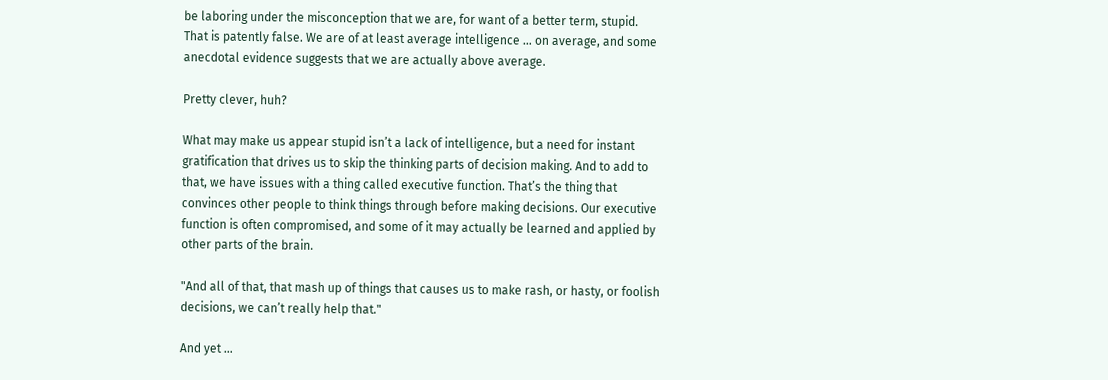be laboring under the misconception that we are, for want of a better term, stupid. That is patently false. We are of at least average intelligence … on average, and some anecdotal evidence suggests that we are actually above average.

Pretty clever, huh?

What may make us appear stupid isn’t a lack of intelligence, but a need for instant gratification that drives us to skip the thinking parts of decision making. And to add to that, we have issues with a thing called executive function. That’s the thing that convinces other people to think things through before making decisions. Our executive function is often compromised, and some of it may actually be learned and applied by other parts of the brain.

"And all of that, that mash up of things that causes us to make rash, or hasty, or foolish decisions, we can’t really help that."

And yet …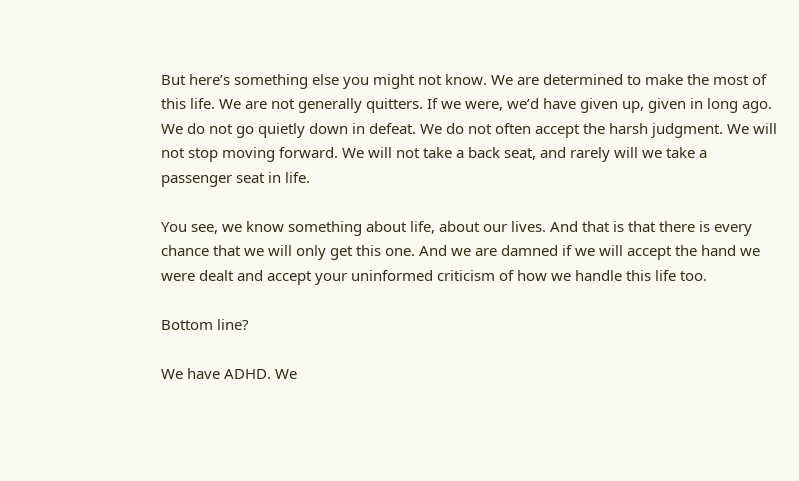But here’s something else you might not know. We are determined to make the most of this life. We are not generally quitters. If we were, we’d have given up, given in long ago. We do not go quietly down in defeat. We do not often accept the harsh judgment. We will not stop moving forward. We will not take a back seat, and rarely will we take a passenger seat in life.

You see, we know something about life, about our lives. And that is that there is every chance that we will only get this one. And we are damned if we will accept the hand we were dealt and accept your uninformed criticism of how we handle this life too.

Bottom line?

We have ADHD. We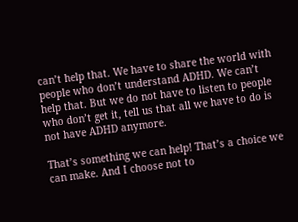can’t help that. We have to share the world with people who don’t understand ADHD. We can’t help that. But we do not have to listen to people who don’t get it, tell us that all we have to do is not have ADHD anymore.

That’s something we can help! That’s a choice we can make. And I choose not to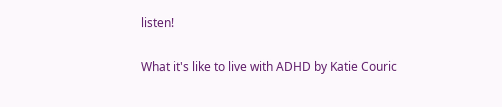listen!

What it's like to live with ADHD by Katie Couric